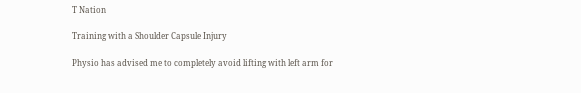T Nation

Training with a Shoulder Capsule Injury

Physio has advised me to completely avoid lifting with left arm for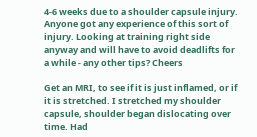4-6 weeks due to a shoulder capsule injury. Anyone got any experience of this sort of injury. Looking at training right side anyway and will have to avoid deadlifts for a while - any other tips? Cheers

Get an MRI, to see if it is just inflamed, or if it is stretched. I stretched my shoulder capsule, shoulder began dislocating over time. Had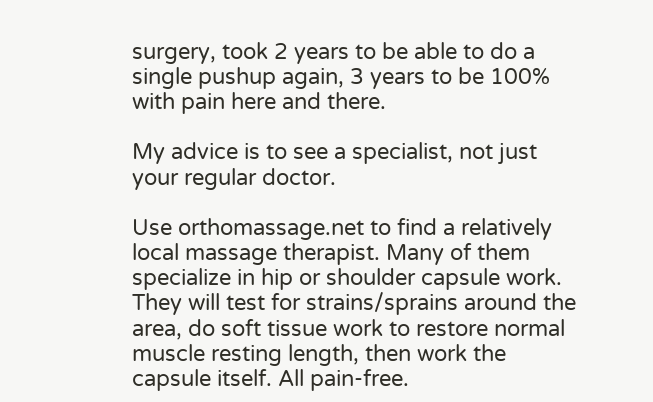surgery, took 2 years to be able to do a single pushup again, 3 years to be 100% with pain here and there.

My advice is to see a specialist, not just your regular doctor.

Use orthomassage.net to find a relatively local massage therapist. Many of them specialize in hip or shoulder capsule work. They will test for strains/sprains around the area, do soft tissue work to restore normal muscle resting length, then work the capsule itself. All pain-free.